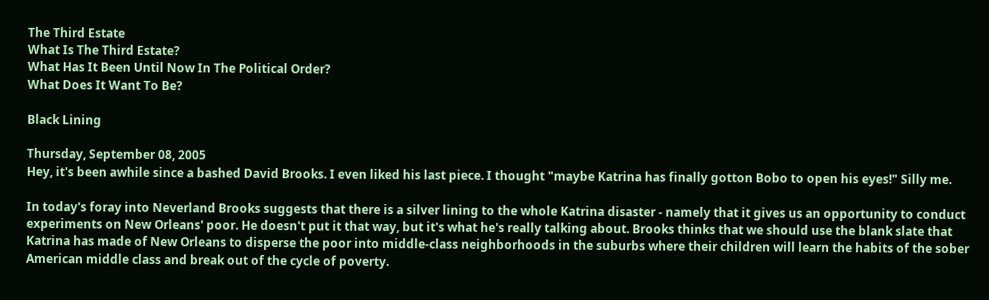The Third Estate
What Is The Third Estate?
What Has It Been Until Now In The Political Order?
What Does It Want To Be?

Black Lining

Thursday, September 08, 2005
Hey, it's been awhile since a bashed David Brooks. I even liked his last piece. I thought "maybe Katrina has finally gotton Bobo to open his eyes!" Silly me.

In today's foray into Neverland Brooks suggests that there is a silver lining to the whole Katrina disaster - namely that it gives us an opportunity to conduct experiments on New Orleans' poor. He doesn't put it that way, but it's what he's really talking about. Brooks thinks that we should use the blank slate that Katrina has made of New Orleans to disperse the poor into middle-class neighborhoods in the suburbs where their children will learn the habits of the sober American middle class and break out of the cycle of poverty.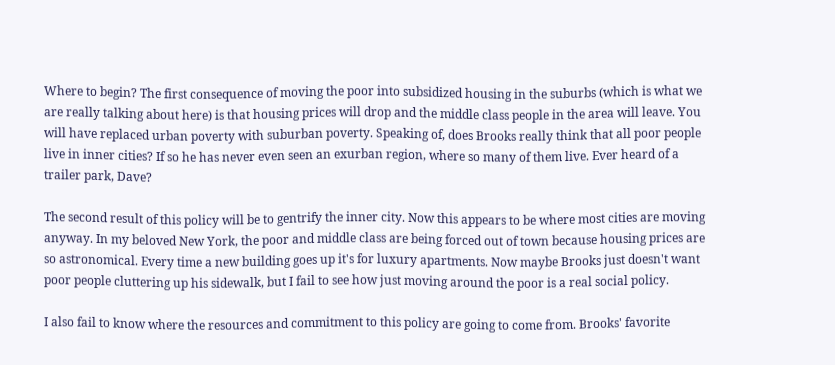Where to begin? The first consequence of moving the poor into subsidized housing in the suburbs (which is what we are really talking about here) is that housing prices will drop and the middle class people in the area will leave. You will have replaced urban poverty with suburban poverty. Speaking of, does Brooks really think that all poor people live in inner cities? If so he has never even seen an exurban region, where so many of them live. Ever heard of a trailer park, Dave?

The second result of this policy will be to gentrify the inner city. Now this appears to be where most cities are moving anyway. In my beloved New York, the poor and middle class are being forced out of town because housing prices are so astronomical. Every time a new building goes up it's for luxury apartments. Now maybe Brooks just doesn't want poor people cluttering up his sidewalk, but I fail to see how just moving around the poor is a real social policy.

I also fail to know where the resources and commitment to this policy are going to come from. Brooks' favorite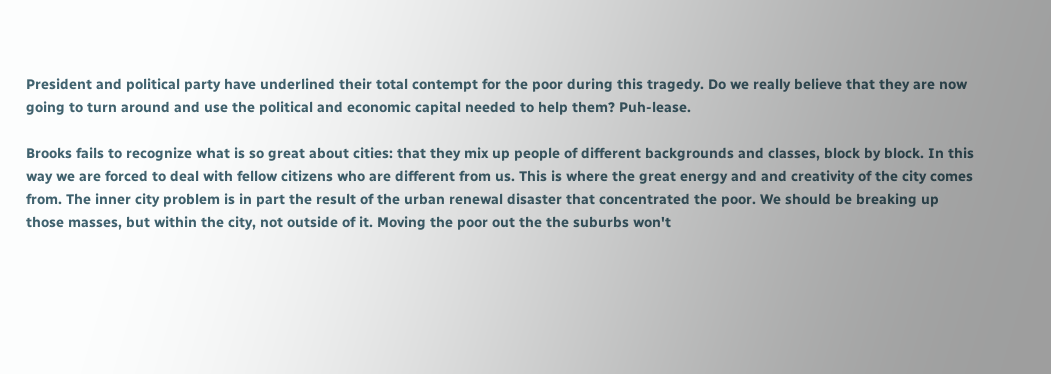President and political party have underlined their total contempt for the poor during this tragedy. Do we really believe that they are now going to turn around and use the political and economic capital needed to help them? Puh-lease.

Brooks fails to recognize what is so great about cities: that they mix up people of different backgrounds and classes, block by block. In this way we are forced to deal with fellow citizens who are different from us. This is where the great energy and and creativity of the city comes from. The inner city problem is in part the result of the urban renewal disaster that concentrated the poor. We should be breaking up those masses, but within the city, not outside of it. Moving the poor out the the suburbs won't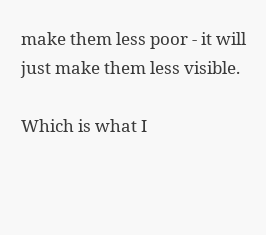make them less poor - it will just make them less visible.

Which is what I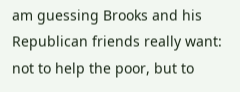am guessing Brooks and his Republican friends really want: not to help the poor, but to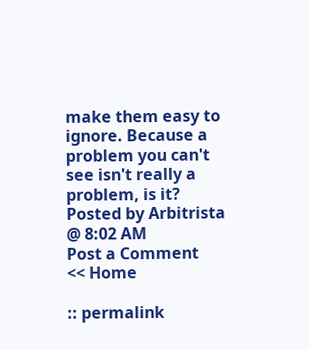make them easy to ignore. Because a problem you can't see isn't really a problem, is it?
Posted by Arbitrista @ 8:02 AM
Post a Comment
<< Home

:: permalink